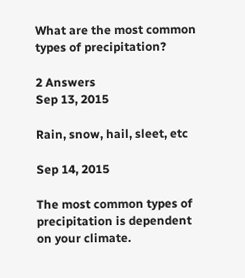What are the most common types of precipitation?

2 Answers
Sep 13, 2015

Rain, snow, hail, sleet, etc

Sep 14, 2015

The most common types of precipitation is dependent on your climate.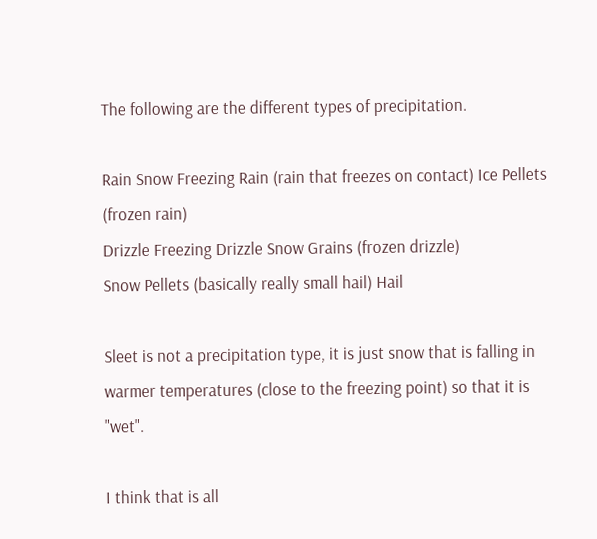The following are the different types of precipitation.

Rain Snow Freezing Rain (rain that freezes on contact) Ice Pellets (frozen rain)
Drizzle Freezing Drizzle Snow Grains (frozen drizzle)
Snow Pellets (basically really small hail) Hail

Sleet is not a precipitation type, it is just snow that is falling in warmer temperatures (close to the freezing point) so that it is "wet".

I think that is all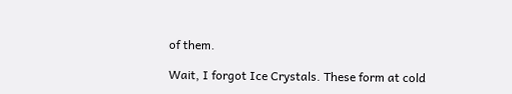of them.

Wait, I forgot Ice Crystals. These form at cold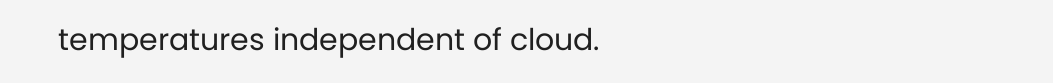temperatures independent of cloud.